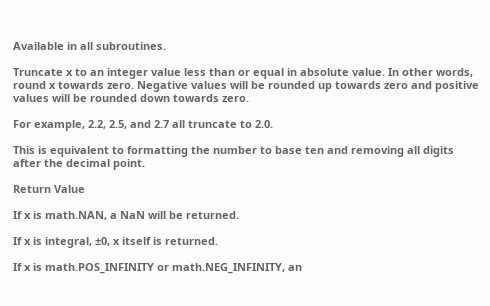Available in all subroutines.

Truncate x to an integer value less than or equal in absolute value. In other words, round x towards zero. Negative values will be rounded up towards zero and positive values will be rounded down towards zero.

For example, 2.2, 2.5, and 2.7 all truncate to 2.0.

This is equivalent to formatting the number to base ten and removing all digits after the decimal point.

Return Value

If x is math.NAN, a NaN will be returned.

If x is integral, ±0, x itself is returned.

If x is math.POS_INFINITY or math.NEG_INFINITY, an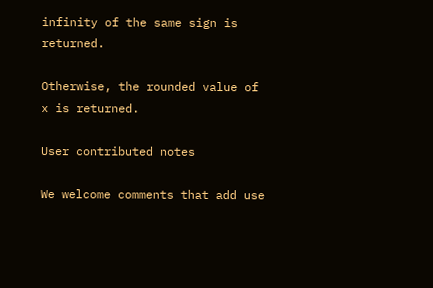infinity of the same sign is returned.

Otherwise, the rounded value of x is returned.

User contributed notes

We welcome comments that add use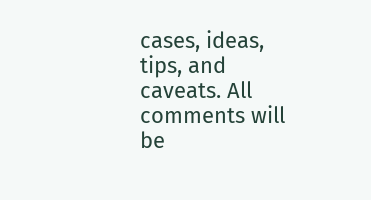cases, ideas, tips, and caveats. All comments will be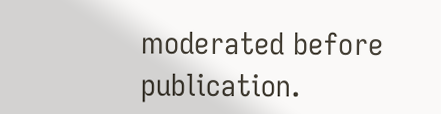moderated before publication.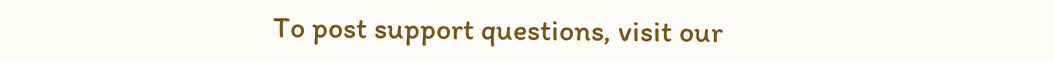To post support questions, visit our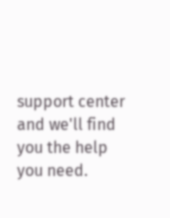support center and we'll find you the help you need.